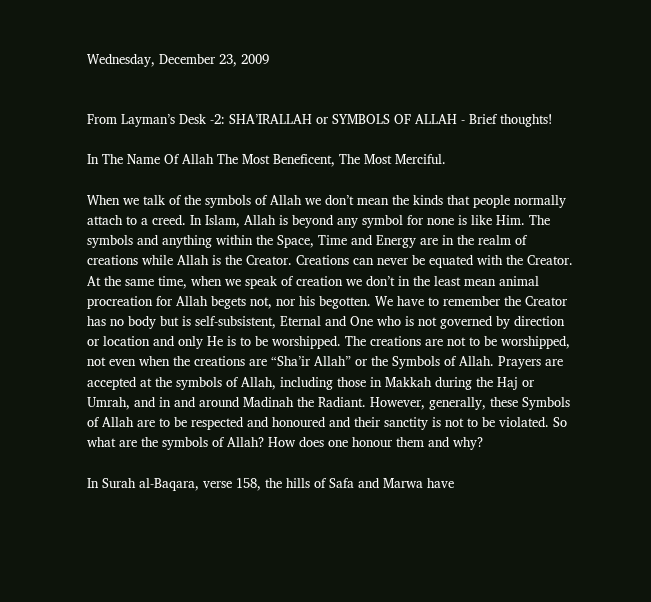Wednesday, December 23, 2009


From Layman’s Desk -2: SHA’IRALLAH or SYMBOLS OF ALLAH - Brief thoughts!

In The Name Of Allah The Most Beneficent, The Most Merciful.

When we talk of the symbols of Allah we don’t mean the kinds that people normally attach to a creed. In Islam, Allah is beyond any symbol for none is like Him. The symbols and anything within the Space, Time and Energy are in the realm of creations while Allah is the Creator. Creations can never be equated with the Creator. At the same time, when we speak of creation we don’t in the least mean animal procreation for Allah begets not, nor his begotten. We have to remember the Creator has no body but is self-subsistent, Eternal and One who is not governed by direction or location and only He is to be worshipped. The creations are not to be worshipped, not even when the creations are “Sha’ir Allah” or the Symbols of Allah. Prayers are accepted at the symbols of Allah, including those in Makkah during the Haj or Umrah, and in and around Madinah the Radiant. However, generally, these Symbols of Allah are to be respected and honoured and their sanctity is not to be violated. So what are the symbols of Allah? How does one honour them and why?

In Surah al-Baqara, verse 158, the hills of Safa and Marwa have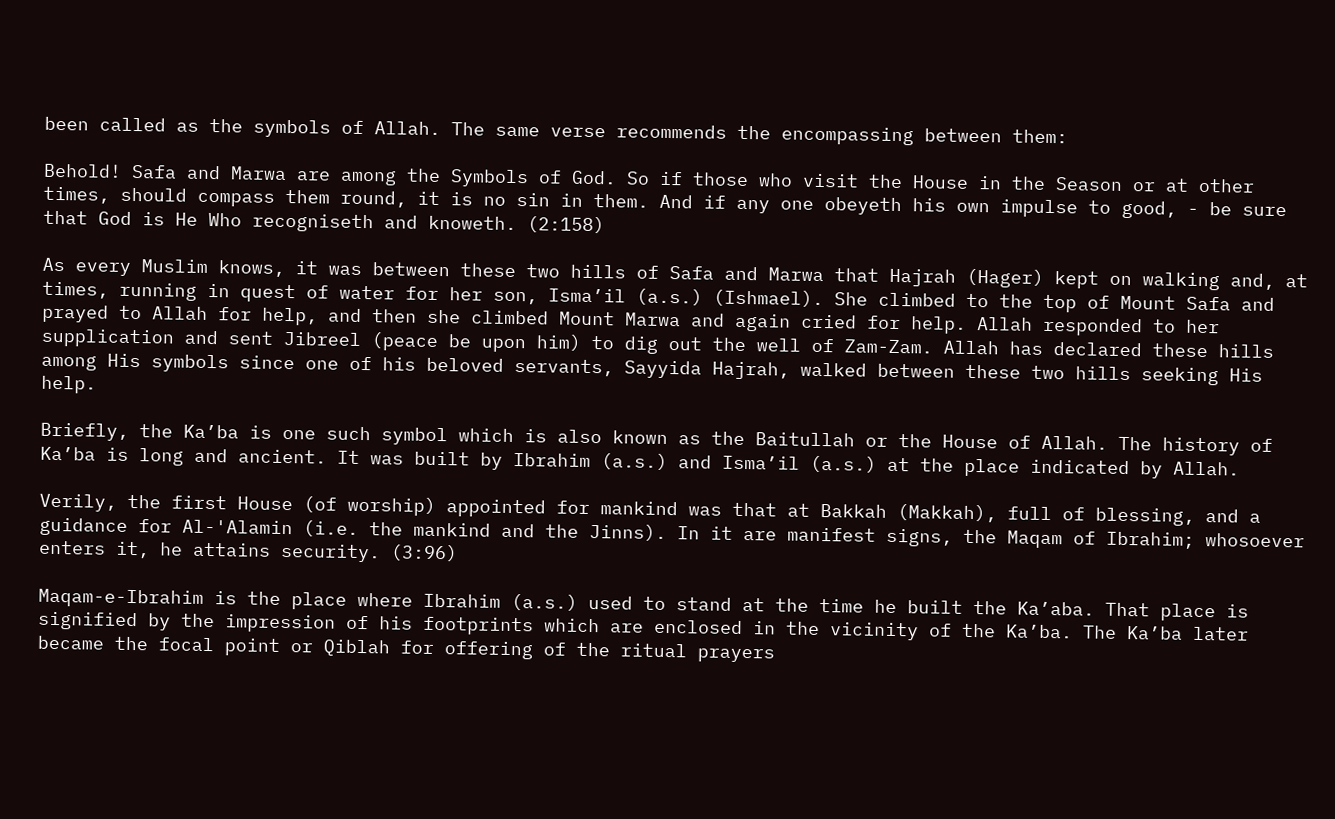been called as the symbols of Allah. The same verse recommends the encompassing between them:

Behold! Safa and Marwa are among the Symbols of God. So if those who visit the House in the Season or at other times, should compass them round, it is no sin in them. And if any one obeyeth his own impulse to good, - be sure that God is He Who recogniseth and knoweth. (2:158)

As every Muslim knows, it was between these two hills of Safa and Marwa that Hajrah (Hager) kept on walking and, at times, running in quest of water for her son, Isma’il (a.s.) (Ishmael). She climbed to the top of Mount Safa and prayed to Allah for help, and then she climbed Mount Marwa and again cried for help. Allah responded to her supplication and sent Jibreel (peace be upon him) to dig out the well of Zam-Zam. Allah has declared these hills among His symbols since one of his beloved servants, Sayyida Hajrah, walked between these two hills seeking His help.

Briefly, the Ka’ba is one such symbol which is also known as the Baitullah or the House of Allah. The history of Ka’ba is long and ancient. It was built by Ibrahim (a.s.) and Isma’il (a.s.) at the place indicated by Allah.

Verily, the first House (of worship) appointed for mankind was that at Bakkah (Makkah), full of blessing, and a guidance for Al-'Alamin (i.e. the mankind and the Jinns). In it are manifest signs, the Maqam of Ibrahim; whosoever enters it, he attains security. (3:96)

Maqam-e-Ibrahim is the place where Ibrahim (a.s.) used to stand at the time he built the Ka’aba. That place is signified by the impression of his footprints which are enclosed in the vicinity of the Ka’ba. The Ka’ba later became the focal point or Qiblah for offering of the ritual prayers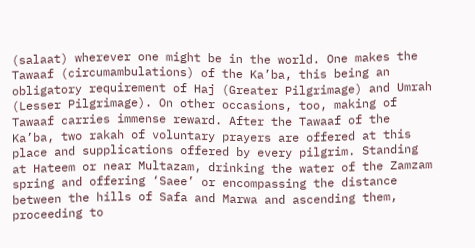(salaat) wherever one might be in the world. One makes the Tawaaf (circumambulations) of the Ka’ba, this being an obligatory requirement of Haj (Greater Pilgrimage) and Umrah (Lesser Pilgrimage). On other occasions, too, making of Tawaaf carries immense reward. After the Tawaaf of the Ka’ba, two rakah of voluntary prayers are offered at this place and supplications offered by every pilgrim. Standing at Hateem or near Multazam, drinking the water of the Zamzam spring and offering ‘Saee’ or encompassing the distance between the hills of Safa and Marwa and ascending them, proceeding to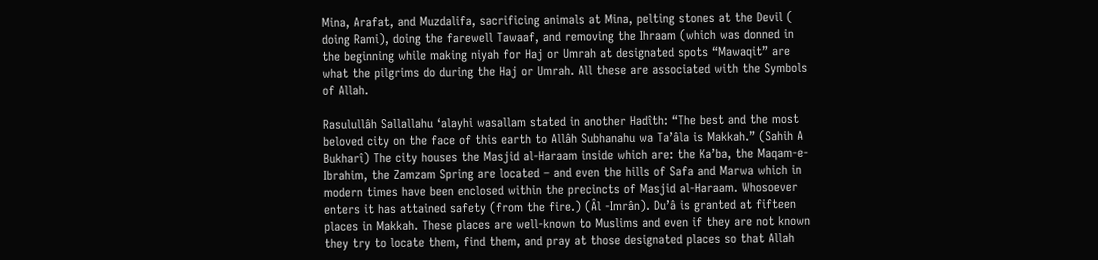Mina, Arafat, and Muzdalifa, sacrificing animals at Mina, pelting stones at the Devil ( doing Rami), doing the farewell Tawaaf, and removing the Ihraam (which was donned in the beginning while making niyah for Haj or Umrah at designated spots “Mawaqit” are what the pilgrims do during the Haj or Umrah. All these are associated with the Symbols of Allah.

Rasulullâh Sallallahu ‘alayhi wasallam stated in another Hadîth: “The best and the most beloved city on the face of this earth to Allâh Subhanahu wa Ta’âla is Makkah.” (Sahih A Bukharî) The city houses the Masjid al-Haraam inside which are: the Ka’ba, the Maqam-e-Ibrahim, the Zamzam Spring are located – and even the hills of Safa and Marwa which in modern times have been enclosed within the precincts of Masjid al-Haraam. Whosoever enters it has attained safety (from the fire.) (Âl -Imrân). Du’â is granted at fifteen places in Makkah. These places are well-known to Muslims and even if they are not known they try to locate them, find them, and pray at those designated places so that Allah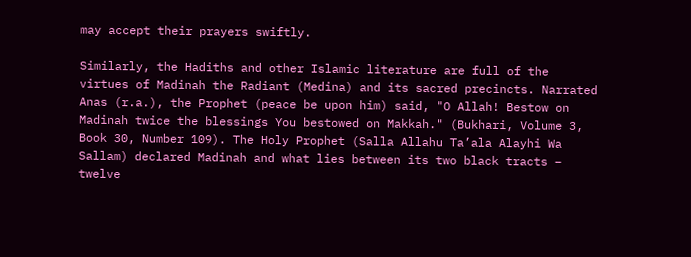may accept their prayers swiftly.

Similarly, the Hadiths and other Islamic literature are full of the virtues of Madinah the Radiant (Medina) and its sacred precincts. Narrated Anas (r.a.), the Prophet (peace be upon him) said, "O Allah! Bestow on Madinah twice the blessings You bestowed on Makkah." (Bukhari, Volume 3, Book 30, Number 109). The Holy Prophet (Salla Allahu Ta’ala Alayhi Wa Sallam) declared Madinah and what lies between its two black tracts – twelve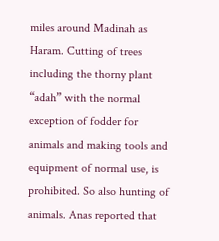miles around Madinah as Haram. Cutting of trees including the thorny plant “adah” with the normal exception of fodder for animals and making tools and equipment of normal use, is prohibited. So also hunting of animals. Anas reported that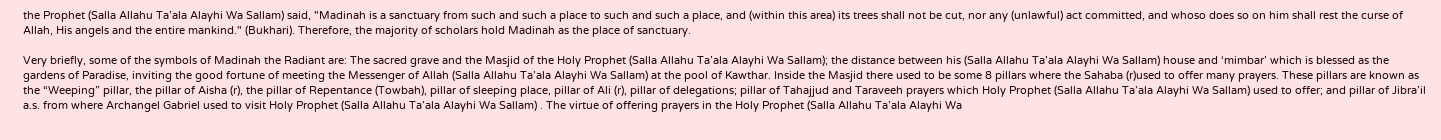the Prophet (Salla Allahu Ta’ala Alayhi Wa Sallam) said, "Madinah is a sanctuary from such and such a place to such and such a place, and (within this area) its trees shall not be cut, nor any (unlawful) act committed, and whoso does so on him shall rest the curse of Allah, His angels and the entire mankind." (Bukhari). Therefore, the majority of scholars hold Madinah as the place of sanctuary.

Very briefly, some of the symbols of Madinah the Radiant are: The sacred grave and the Masjid of the Holy Prophet (Salla Allahu Ta’ala Alayhi Wa Sallam); the distance between his (Salla Allahu Ta’ala Alayhi Wa Sallam) house and ‘mimbar’ which is blessed as the gardens of Paradise, inviting the good fortune of meeting the Messenger of Allah (Salla Allahu Ta’ala Alayhi Wa Sallam) at the pool of Kawthar. Inside the Masjid there used to be some 8 pillars where the Sahaba (r)used to offer many prayers. These pillars are known as the “Weeping” pillar, the pillar of Aisha (r), the pillar of Repentance (Towbah), pillar of sleeping place, pillar of Ali (r), pillar of delegations; pillar of Tahajjud and Taraveeh prayers which Holy Prophet (Salla Allahu Ta’ala Alayhi Wa Sallam) used to offer; and pillar of Jibra’il a.s. from where Archangel Gabriel used to visit Holy Prophet (Salla Allahu Ta’ala Alayhi Wa Sallam) . The virtue of offering prayers in the Holy Prophet (Salla Allahu Ta’ala Alayhi Wa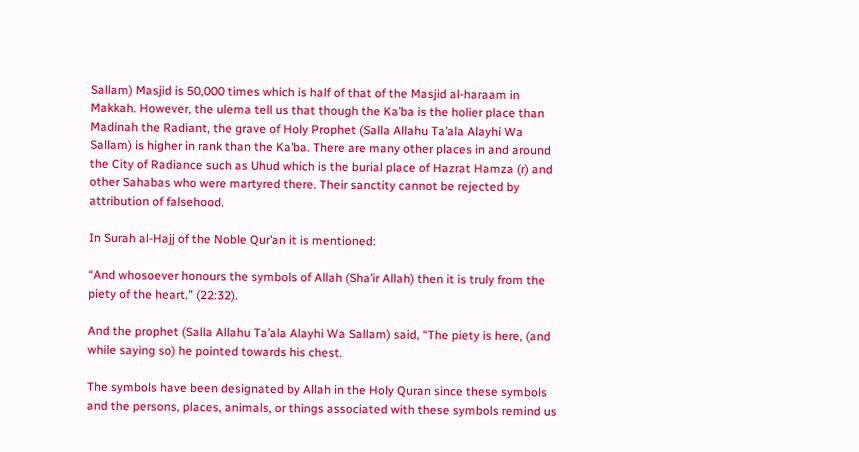Sallam) Masjid is 50,000 times which is half of that of the Masjid al-haraam in Makkah. However, the ulema tell us that though the Ka’ba is the holier place than Madinah the Radiant, the grave of Holy Prophet (Salla Allahu Ta’ala Alayhi Wa Sallam) is higher in rank than the Ka’ba. There are many other places in and around the City of Radiance such as Uhud which is the burial place of Hazrat Hamza (r) and other Sahabas who were martyred there. Their sanctity cannot be rejected by attribution of falsehood.

In Surah al-Hajj of the Noble Qur’an it is mentioned:

“And whosoever honours the symbols of Allah (Sha’ir Allah) then it is truly from the piety of the heart.” (22:32).

And the prophet (Salla Allahu Ta’ala Alayhi Wa Sallam) said, “The piety is here, (and while saying so) he pointed towards his chest.

The symbols have been designated by Allah in the Holy Quran since these symbols and the persons, places, animals, or things associated with these symbols remind us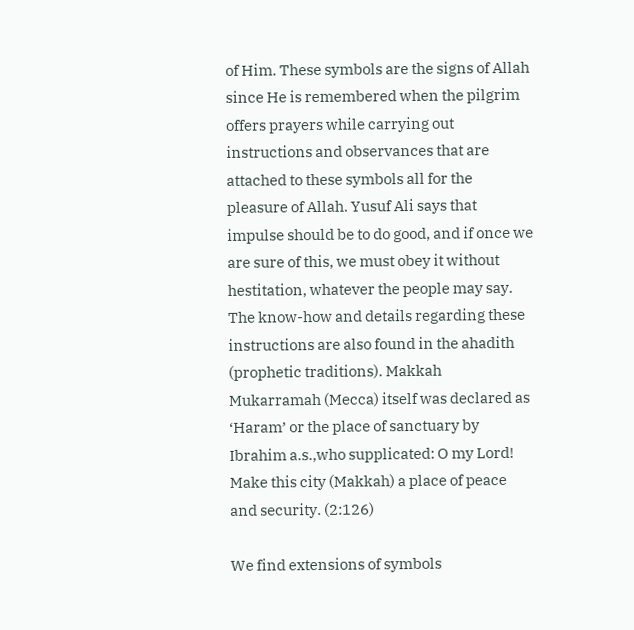of Him. These symbols are the signs of Allah since He is remembered when the pilgrim offers prayers while carrying out instructions and observances that are attached to these symbols all for the pleasure of Allah. Yusuf Ali says that impulse should be to do good, and if once we are sure of this, we must obey it without hestitation, whatever the people may say. The know-how and details regarding these instructions are also found in the ahadith (prophetic traditions). Makkah Mukarramah (Mecca) itself was declared as ‘Haram’ or the place of sanctuary by Ibrahim a.s.,who supplicated: O my Lord! Make this city (Makkah) a place of peace and security. (2:126)

We find extensions of symbols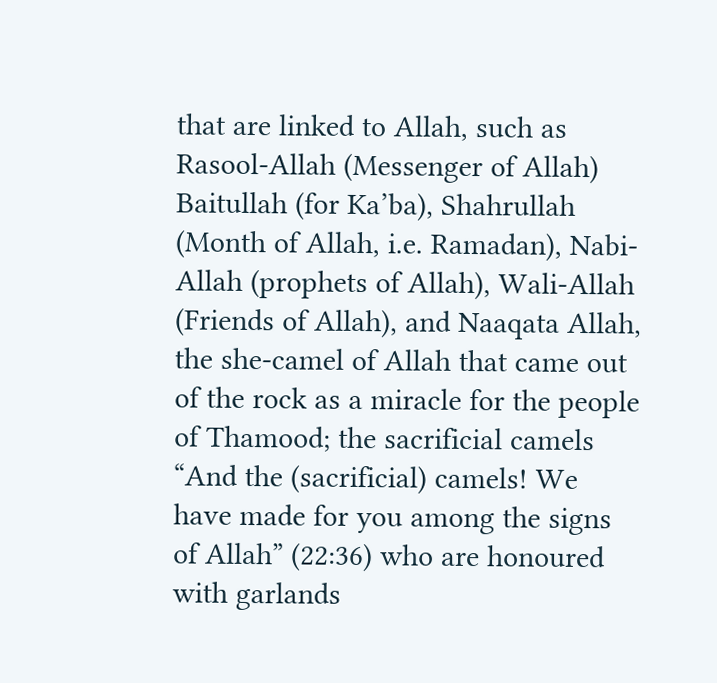that are linked to Allah, such as Rasool-Allah (Messenger of Allah) Baitullah (for Ka’ba), Shahrullah (Month of Allah, i.e. Ramadan), Nabi-Allah (prophets of Allah), Wali-Allah (Friends of Allah), and Naaqata Allah, the she-camel of Allah that came out of the rock as a miracle for the people of Thamood; the sacrificial camels “And the (sacrificial) camels! We have made for you among the signs of Allah” (22:36) who are honoured with garlands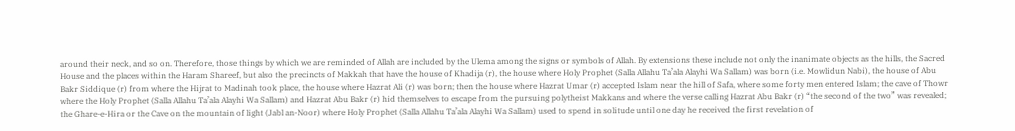around their neck, and so on. Therefore, those things by which we are reminded of Allah are included by the Ulema among the signs or symbols of Allah. By extensions these include not only the inanimate objects as the hills, the Sacred House and the places within the Haram Shareef, but also the precincts of Makkah that have the house of Khadija (r), the house where Holy Prophet (Salla Allahu Ta’ala Alayhi Wa Sallam) was born (i.e. Mowlidun Nabi), the house of Abu Bakr Siddique (r) from where the Hijrat to Madinah took place, the house where Hazrat Ali (r) was born; then the house where Hazrat Umar (r) accepted Islam near the hill of Safa, where some forty men entered Islam; the cave of Thowr where the Holy Prophet (Salla Allahu Ta’ala Alayhi Wa Sallam) and Hazrat Abu Bakr (r) hid themselves to escape from the pursuing polytheist Makkans and where the verse calling Hazrat Abu Bakr (r) “the second of the two” was revealed; the Ghare-e-Hira or the Cave on the mountain of light (Jabl an-Noor) where Holy Prophet (Salla Allahu Ta’ala Alayhi Wa Sallam) used to spend in solitude until one day he received the first revelation of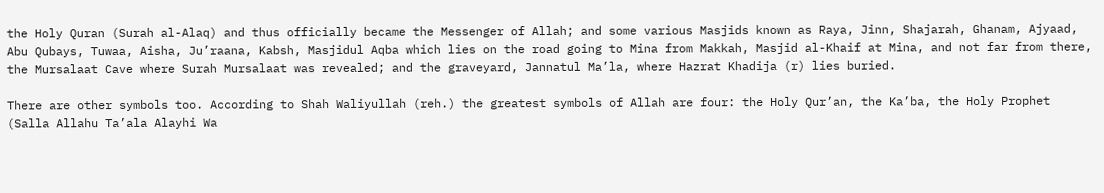the Holy Quran (Surah al-Alaq) and thus officially became the Messenger of Allah; and some various Masjids known as Raya, Jinn, Shajarah, Ghanam, Ajyaad, Abu Qubays, Tuwaa, Aisha, Ju’raana, Kabsh, Masjidul Aqba which lies on the road going to Mina from Makkah, Masjid al-Khaif at Mina, and not far from there, the Mursalaat Cave where Surah Mursalaat was revealed; and the graveyard, Jannatul Ma’la, where Hazrat Khadija (r) lies buried.

There are other symbols too. According to Shah Waliyullah (reh.) the greatest symbols of Allah are four: the Holy Qur’an, the Ka’ba, the Holy Prophet (Salla Allahu Ta’ala Alayhi Wa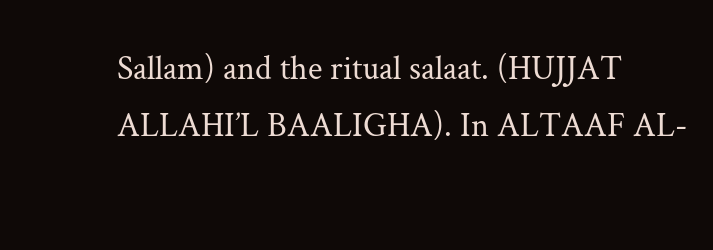Sallam) and the ritual salaat. (HUJJAT ALLAHI’L BAALIGHA). In ALTAAF AL-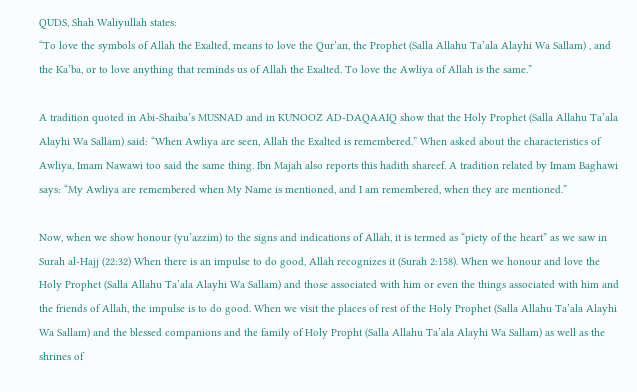QUDS, Shah Waliyullah states:
“To love the symbols of Allah the Exalted, means to love the Qur’an, the Prophet (Salla Allahu Ta’ala Alayhi Wa Sallam) , and the Ka’ba, or to love anything that reminds us of Allah the Exalted. To love the Awliya of Allah is the same.”

A tradition quoted in Abi-Shaiba’s MUSNAD and in KUNOOZ AD-DAQAAIQ show that the Holy Prophet (Salla Allahu Ta’ala Alayhi Wa Sallam) said: “When Awliya are seen, Allah the Exalted is remembered.” When asked about the characteristics of Awliya, Imam Nawawi too said the same thing. Ibn Majah also reports this hadith shareef. A tradition related by Imam Baghawi says: “My Awliya are remembered when My Name is mentioned, and I am remembered, when they are mentioned.”

Now, when we show honour (yu’azzim) to the signs and indications of Allah, it is termed as “piety of the heart” as we saw in Surah al-Hajj (22:32) When there is an impulse to do good, Allah recognizes it (Surah 2:158). When we honour and love the Holy Prophet (Salla Allahu Ta’ala Alayhi Wa Sallam) and those associated with him or even the things associated with him and the friends of Allah, the impulse is to do good. When we visit the places of rest of the Holy Prophet (Salla Allahu Ta’ala Alayhi Wa Sallam) and the blessed companions and the family of Holy Propht (Salla Allahu Ta’ala Alayhi Wa Sallam) as well as the shrines of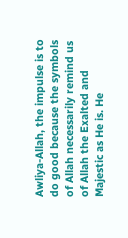Awliya-Allah, the impulse is to do good because the symbols of Allah necessarily remind us of Allah the Exalted and Majestic as He is. He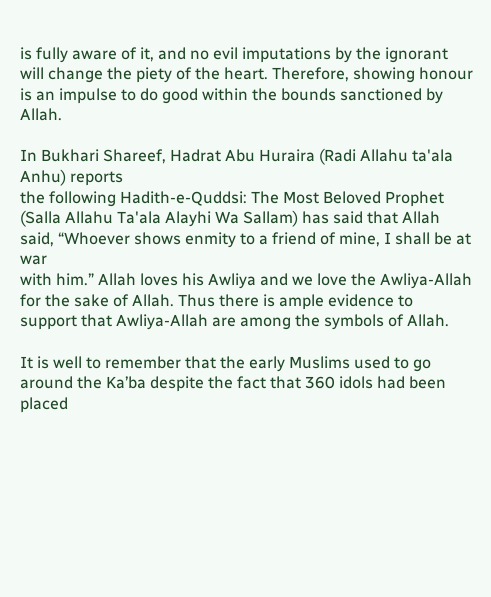is fully aware of it, and no evil imputations by the ignorant will change the piety of the heart. Therefore, showing honour is an impulse to do good within the bounds sanctioned by Allah.

In Bukhari Shareef, Hadrat Abu Huraira (Radi Allahu ta'ala Anhu) reports
the following Hadith-e-Quddsi: The Most Beloved Prophet (Salla Allahu Ta'ala Alayhi Wa Sallam) has said that Allah said, “Whoever shows enmity to a friend of mine, I shall be at war
with him.” Allah loves his Awliya and we love the Awliya-Allah for the sake of Allah. Thus there is ample evidence to support that Awliya-Allah are among the symbols of Allah.

It is well to remember that the early Muslims used to go around the Ka’ba despite the fact that 360 idols had been placed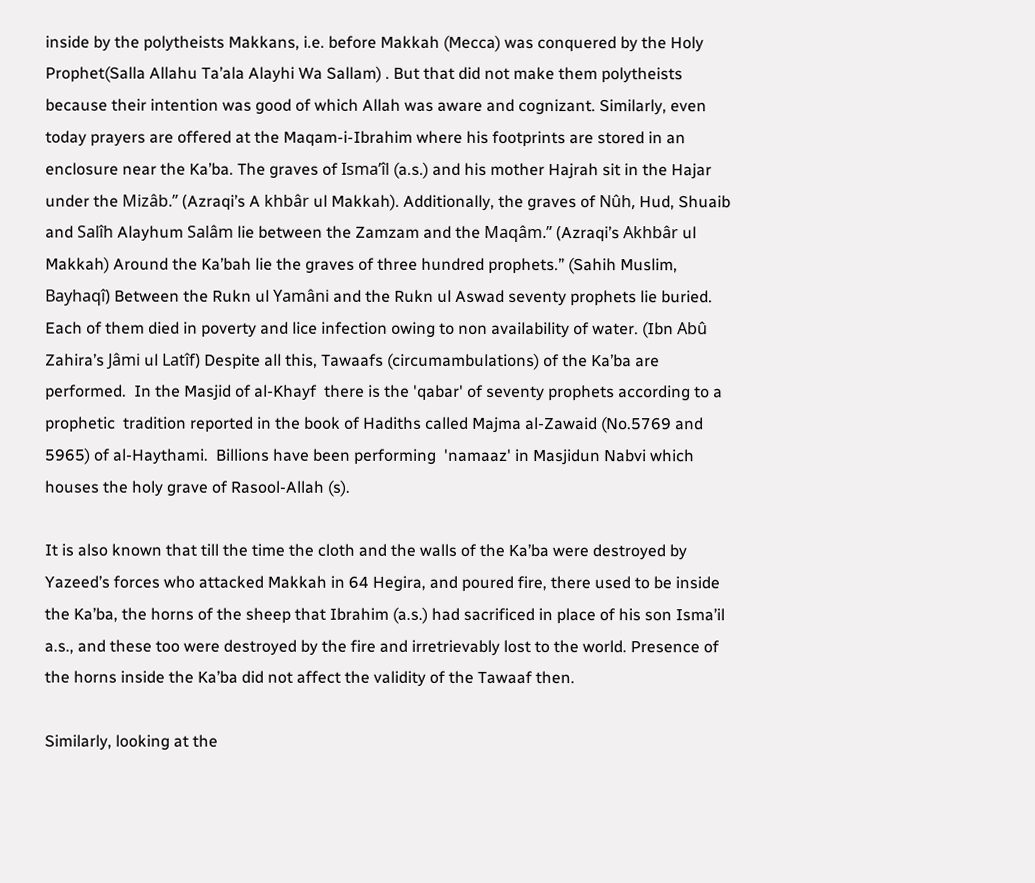inside by the polytheists Makkans, i.e. before Makkah (Mecca) was conquered by the Holy Prophet(Salla Allahu Ta’ala Alayhi Wa Sallam) . But that did not make them polytheists because their intention was good of which Allah was aware and cognizant. Similarly, even today prayers are offered at the Maqam-i-Ibrahim where his footprints are stored in an enclosure near the Ka’ba. The graves of Isma’îl (a.s.) and his mother Hajrah sit in the Hajar under the Mizâb.” (Azraqi’s A khbâr ul Makkah). Additionally, the graves of Nûh, Hud, Shuaib and Salîh Alayhum Salâm lie between the Zamzam and the Maqâm.” (Azraqi’s Akhbâr ul Makkah) Around the Ka’bah lie the graves of three hundred prophets.” (Sahih Muslim, Bayhaqî) Between the Rukn ul Yamâni and the Rukn ul Aswad seventy prophets lie buried. Each of them died in poverty and lice infection owing to non availability of water. (Ibn Abû Zahira’s Jâmi ul Latîf) Despite all this, Tawaafs (circumambulations) of the Ka’ba are performed.  In the Masjid of al-Khayf  there is the 'qabar' of seventy prophets according to a prophetic  tradition reported in the book of Hadiths called Majma al-Zawaid (No.5769 and 5965) of al-Haythami.  Billions have been performing  'namaaz' in Masjidun Nabvi which houses the holy grave of Rasool-Allah (s).

It is also known that till the time the cloth and the walls of the Ka’ba were destroyed by Yazeed’s forces who attacked Makkah in 64 Hegira, and poured fire, there used to be inside the Ka’ba, the horns of the sheep that Ibrahim (a.s.) had sacrificed in place of his son Isma’il a.s., and these too were destroyed by the fire and irretrievably lost to the world. Presence of the horns inside the Ka’ba did not affect the validity of the Tawaaf then.

Similarly, looking at the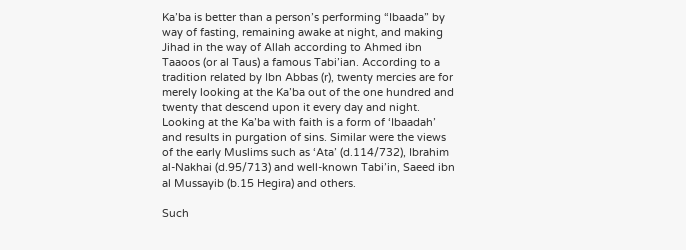Ka’ba is better than a person’s performing “Ibaada” by way of fasting, remaining awake at night, and making Jihad in the way of Allah according to Ahmed ibn Taaoos (or al Taus) a famous Tabi’ian. According to a tradition related by Ibn Abbas (r), twenty mercies are for merely looking at the Ka’ba out of the one hundred and twenty that descend upon it every day and night. Looking at the Ka’ba with faith is a form of ‘Ibaadah’ and results in purgation of sins. Similar were the views of the early Muslims such as ‘Ata’ (d.114/732), Ibrahim al-Nakhai (d.95/713) and well-known Tabi’in, Saeed ibn al Mussayib (b.15 Hegira) and others.

Such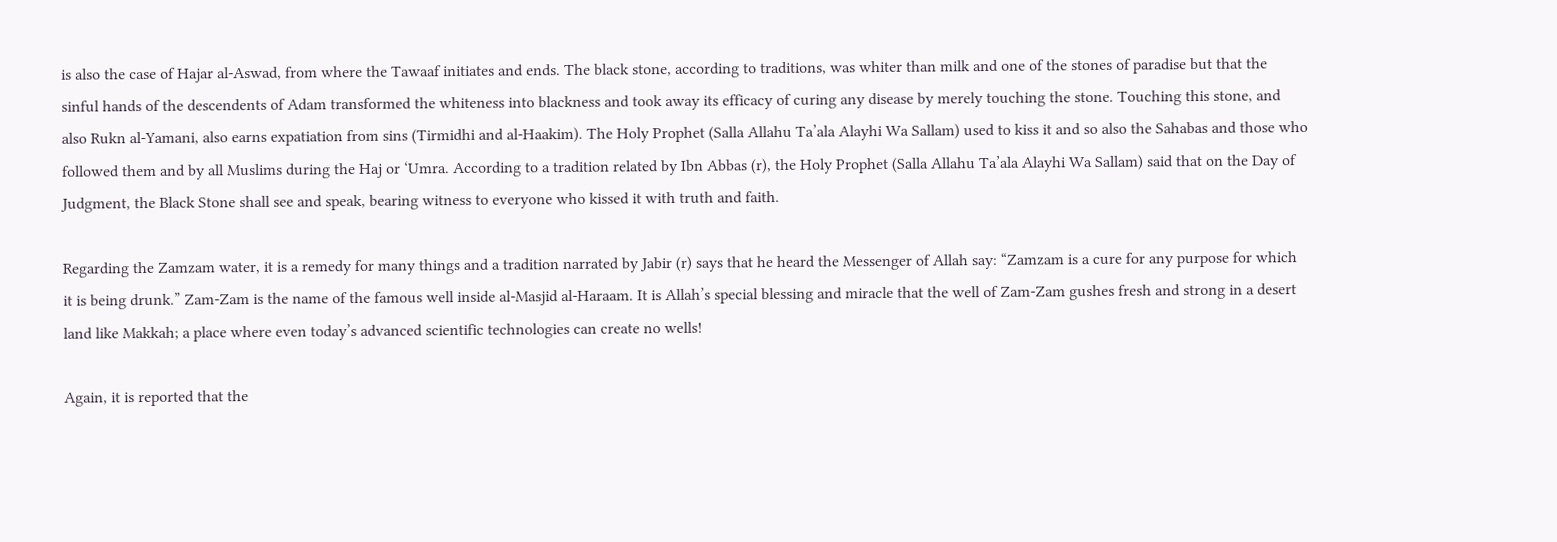is also the case of Hajar al-Aswad, from where the Tawaaf initiates and ends. The black stone, according to traditions, was whiter than milk and one of the stones of paradise but that the sinful hands of the descendents of Adam transformed the whiteness into blackness and took away its efficacy of curing any disease by merely touching the stone. Touching this stone, and also Rukn al-Yamani, also earns expatiation from sins (Tirmidhi and al-Haakim). The Holy Prophet (Salla Allahu Ta’ala Alayhi Wa Sallam) used to kiss it and so also the Sahabas and those who followed them and by all Muslims during the Haj or ‘Umra. According to a tradition related by Ibn Abbas (r), the Holy Prophet (Salla Allahu Ta’ala Alayhi Wa Sallam) said that on the Day of Judgment, the Black Stone shall see and speak, bearing witness to everyone who kissed it with truth and faith.

Regarding the Zamzam water, it is a remedy for many things and a tradition narrated by Jabir (r) says that he heard the Messenger of Allah say: “Zamzam is a cure for any purpose for which it is being drunk.” Zam-Zam is the name of the famous well inside al-Masjid al-Haraam. It is Allah’s special blessing and miracle that the well of Zam-Zam gushes fresh and strong in a desert land like Makkah; a place where even today’s advanced scientific technologies can create no wells!

Again, it is reported that the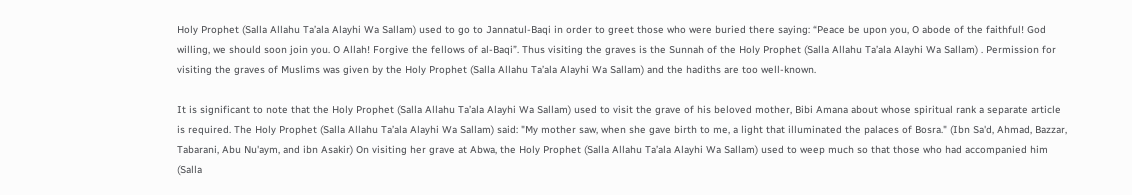Holy Prophet (Salla Allahu Ta’ala Alayhi Wa Sallam) used to go to Jannatul-Baqi in order to greet those who were buried there saying: “Peace be upon you, O abode of the faithful! God willing, we should soon join you. O Allah! Forgive the fellows of al-Baqi”. Thus visiting the graves is the Sunnah of the Holy Prophet (Salla Allahu Ta’ala Alayhi Wa Sallam) . Permission for visiting the graves of Muslims was given by the Holy Prophet (Salla Allahu Ta’ala Alayhi Wa Sallam) and the hadiths are too well-known.

It is significant to note that the Holy Prophet (Salla Allahu Ta’ala Alayhi Wa Sallam) used to visit the grave of his beloved mother, Bibi Amana about whose spiritual rank a separate article is required. The Holy Prophet (Salla Allahu Ta’ala Alayhi Wa Sallam) said: "My mother saw, when she gave birth to me, a light that illuminated the palaces of Bosra." (Ibn Sa'd, Ahmad, Bazzar, Tabarani, Abu Nu'aym, and ibn Asakir) On visiting her grave at Abwa, the Holy Prophet (Salla Allahu Ta’ala Alayhi Wa Sallam) used to weep much so that those who had accompanied him (Salla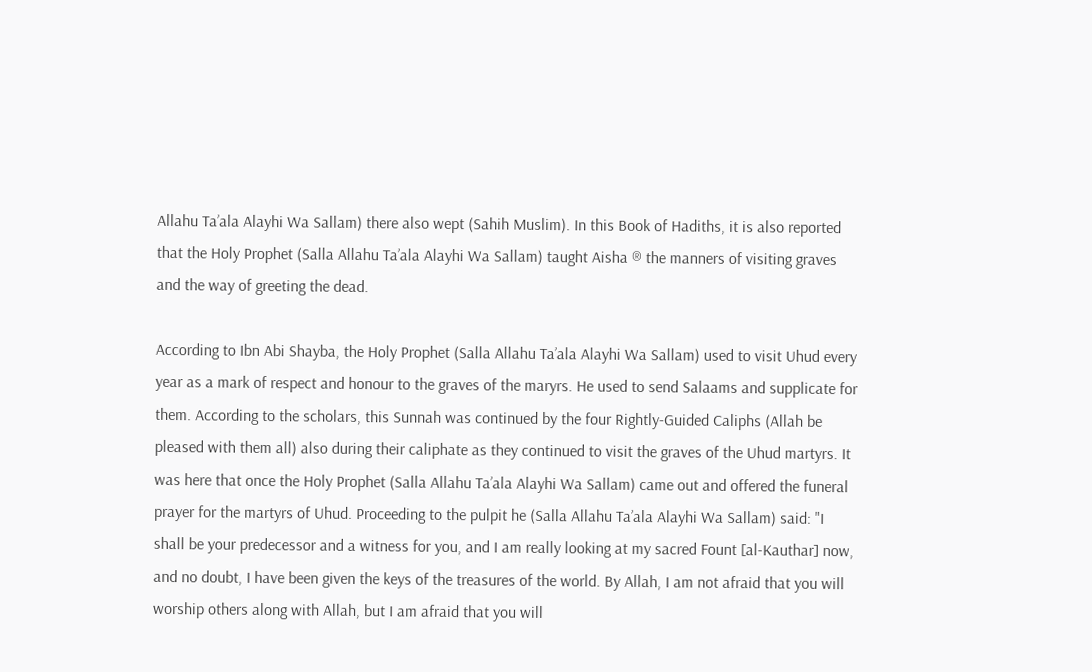Allahu Ta’ala Alayhi Wa Sallam) there also wept (Sahih Muslim). In this Book of Hadiths, it is also reported that the Holy Prophet (Salla Allahu Ta’ala Alayhi Wa Sallam) taught Aisha ® the manners of visiting graves and the way of greeting the dead.

According to Ibn Abi Shayba, the Holy Prophet (Salla Allahu Ta’ala Alayhi Wa Sallam) used to visit Uhud every year as a mark of respect and honour to the graves of the maryrs. He used to send Salaams and supplicate for them. According to the scholars, this Sunnah was continued by the four Rightly-Guided Caliphs (Allah be pleased with them all) also during their caliphate as they continued to visit the graves of the Uhud martyrs. It was here that once the Holy Prophet (Salla Allahu Ta’ala Alayhi Wa Sallam) came out and offered the funeral prayer for the martyrs of Uhud. Proceeding to the pulpit he (Salla Allahu Ta’ala Alayhi Wa Sallam) said: "I shall be your predecessor and a witness for you, and I am really looking at my sacred Fount [al-Kauthar] now, and no doubt, I have been given the keys of the treasures of the world. By Allah, I am not afraid that you will worship others along with Allah, but I am afraid that you will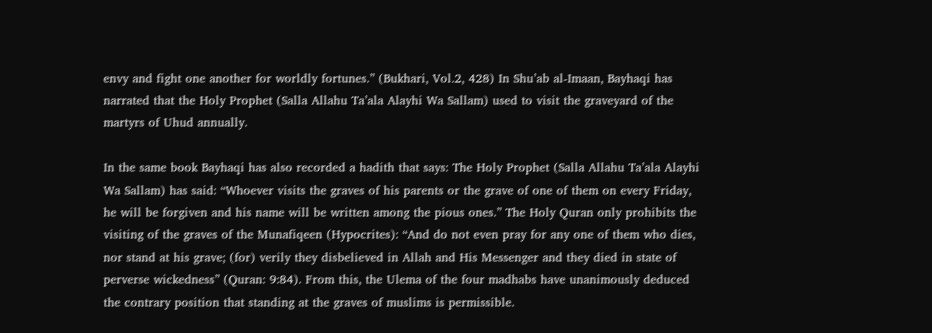envy and fight one another for worldly fortunes.” (Bukhari, Vol.2, 428) In Shu’ab al-Imaan, Bayhaqi has narrated that the Holy Prophet (Salla Allahu Ta’ala Alayhi Wa Sallam) used to visit the graveyard of the martyrs of Uhud annually.

In the same book Bayhaqi has also recorded a hadith that says: The Holy Prophet (Salla Allahu Ta’ala Alayhi Wa Sallam) has said: “Whoever visits the graves of his parents or the grave of one of them on every Friday, he will be forgiven and his name will be written among the pious ones.” The Holy Quran only prohibits the visiting of the graves of the Munafiqeen (Hypocrites): “And do not even pray for any one of them who dies, nor stand at his grave; (for) verily they disbelieved in Allah and His Messenger and they died in state of perverse wickedness” (Quran: 9:84). From this, the Ulema of the four madhabs have unanimously deduced the contrary position that standing at the graves of muslims is permissible.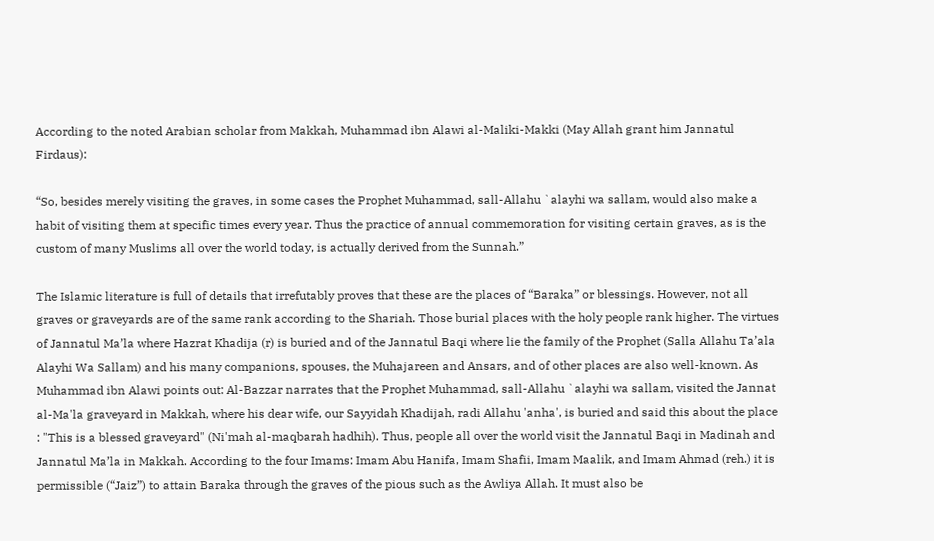According to the noted Arabian scholar from Makkah, Muhammad ibn Alawi al-Maliki-Makki (May Allah grant him Jannatul Firdaus):

“So, besides merely visiting the graves, in some cases the Prophet Muhammad, sall-Allahu `alayhi wa sallam, would also make a habit of visiting them at specific times every year. Thus the practice of annual commemoration for visiting certain graves, as is the custom of many Muslims all over the world today, is actually derived from the Sunnah.”

The Islamic literature is full of details that irrefutably proves that these are the places of “Baraka” or blessings. However, not all graves or graveyards are of the same rank according to the Shariah. Those burial places with the holy people rank higher. The virtues of Jannatul Ma’la where Hazrat Khadija (r) is buried and of the Jannatul Baqi where lie the family of the Prophet (Salla Allahu Ta’ala Alayhi Wa Sallam) and his many companions, spouses, the Muhajareen and Ansars, and of other places are also well-known. As Muhammad ibn Alawi points out: Al-Bazzar narrates that the Prophet Muhammad, sall-Allahu `alayhi wa sallam, visited the Jannat al-Ma'la graveyard in Makkah, where his dear wife, our Sayyidah Khadijah, radi Allahu 'anha', is buried and said this about the place : "This is a blessed graveyard" (Ni'mah al-maqbarah hadhih). Thus, people all over the world visit the Jannatul Baqi in Madinah and Jannatul Ma’la in Makkah. According to the four Imams: Imam Abu Hanifa, Imam Shafii, Imam Maalik, and Imam Ahmad (reh.) it is permissible (“Jaiz”) to attain Baraka through the graves of the pious such as the Awliya Allah. It must also be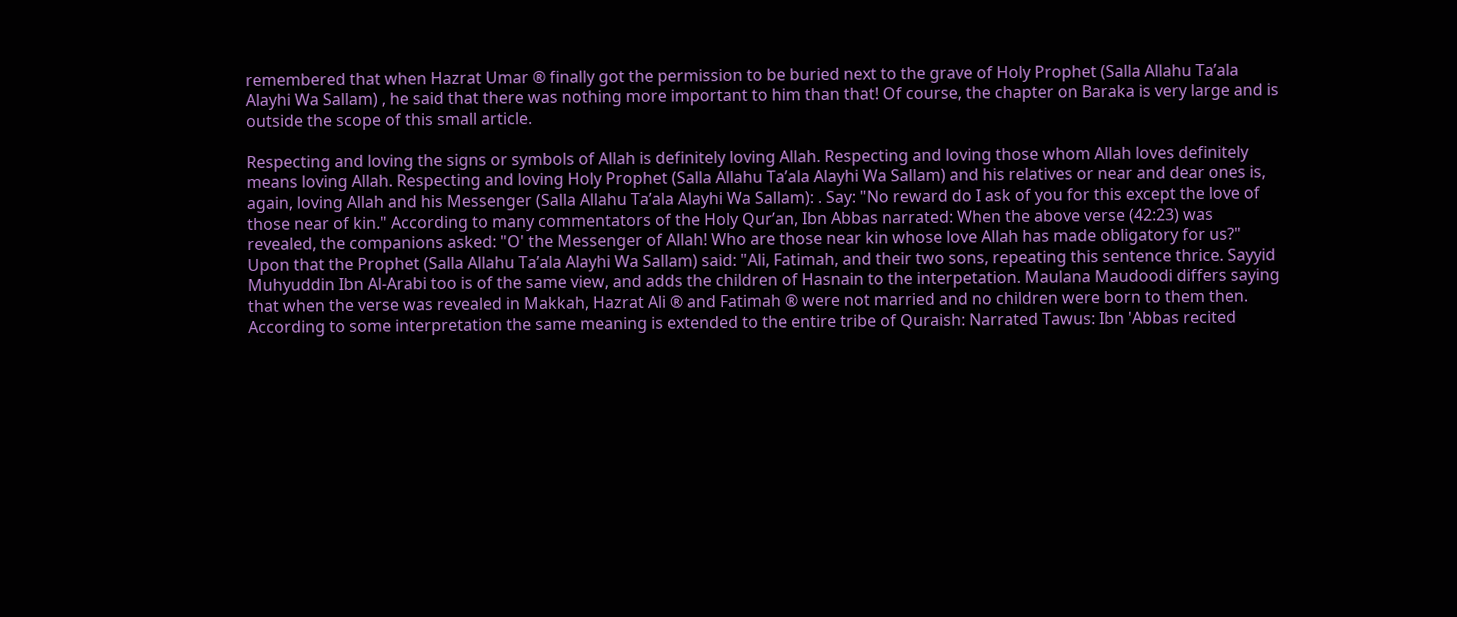remembered that when Hazrat Umar ® finally got the permission to be buried next to the grave of Holy Prophet (Salla Allahu Ta’ala Alayhi Wa Sallam) , he said that there was nothing more important to him than that! Of course, the chapter on Baraka is very large and is outside the scope of this small article.

Respecting and loving the signs or symbols of Allah is definitely loving Allah. Respecting and loving those whom Allah loves definitely means loving Allah. Respecting and loving Holy Prophet (Salla Allahu Ta’ala Alayhi Wa Sallam) and his relatives or near and dear ones is, again, loving Allah and his Messenger (Salla Allahu Ta’ala Alayhi Wa Sallam): . Say: "No reward do I ask of you for this except the love of those near of kin." According to many commentators of the Holy Qur’an, Ibn Abbas narrated: When the above verse (42:23) was revealed, the companions asked: "O' the Messenger of Allah! Who are those near kin whose love Allah has made obligatory for us?" Upon that the Prophet (Salla Allahu Ta’ala Alayhi Wa Sallam) said: "Ali, Fatimah, and their two sons, repeating this sentence thrice. Sayyid Muhyuddin Ibn Al-Arabi too is of the same view, and adds the children of Hasnain to the interpetation. Maulana Maudoodi differs saying that when the verse was revealed in Makkah, Hazrat Ali ® and Fatimah ® were not married and no children were born to them then. According to some interpretation the same meaning is extended to the entire tribe of Quraish: Narrated Tawus: Ibn 'Abbas recited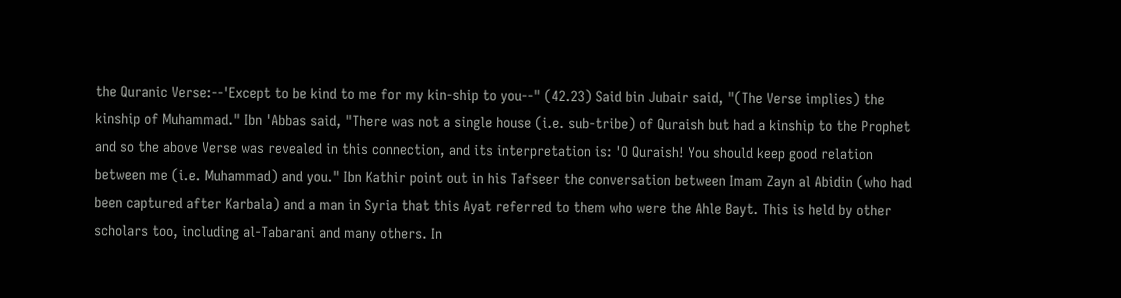the Quranic Verse:--'Except to be kind to me for my kin-ship to you--" (42.23) Said bin Jubair said, "(The Verse implies) the kinship of Muhammad." Ibn 'Abbas said, "There was not a single house (i.e. sub-tribe) of Quraish but had a kinship to the Prophet and so the above Verse was revealed in this connection, and its interpretation is: 'O Quraish! You should keep good relation between me (i.e. Muhammad) and you." Ibn Kathir point out in his Tafseer the conversation between Imam Zayn al Abidin (who had been captured after Karbala) and a man in Syria that this Ayat referred to them who were the Ahle Bayt. This is held by other scholars too, including al-Tabarani and many others. In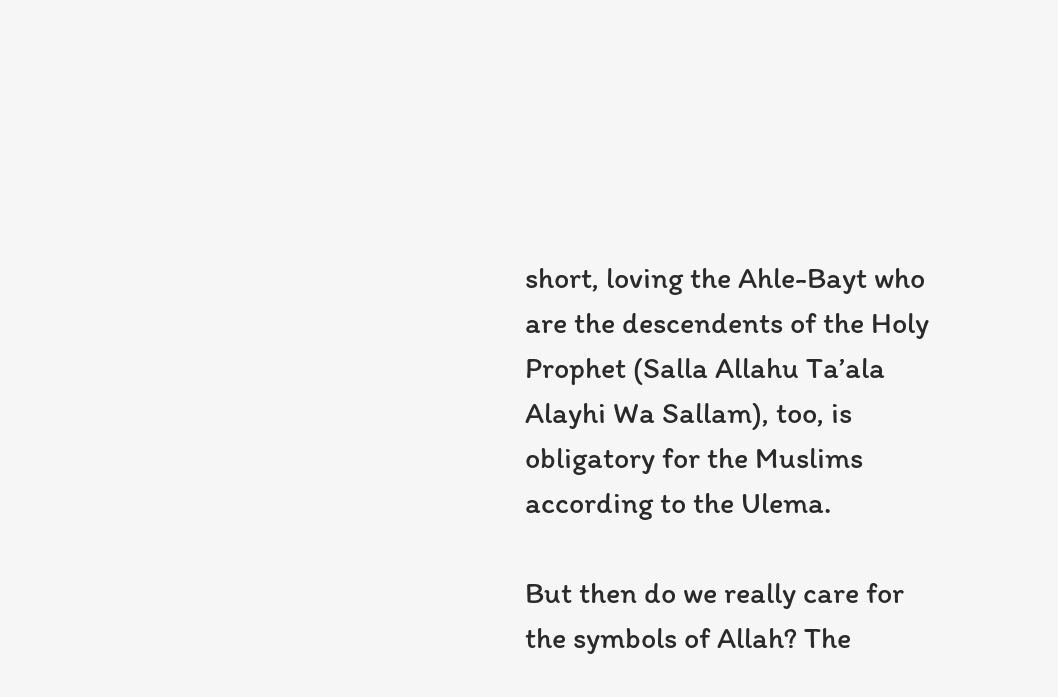short, loving the Ahle-Bayt who are the descendents of the Holy Prophet (Salla Allahu Ta’ala Alayhi Wa Sallam), too, is obligatory for the Muslims according to the Ulema.

But then do we really care for the symbols of Allah? The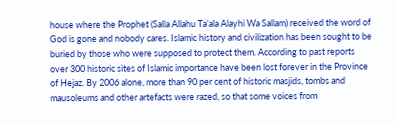house where the Prophet (Salla Allahu Ta’ala Alayhi Wa Sallam) received the word of God is gone and nobody cares. Islamic history and civilization has been sought to be buried by those who were supposed to protect them. According to past reports over 300 historic sites of Islamic importance have been lost forever in the Province of Hejaz. By 2006 alone, more than 90 per cent of historic masjids, tombs and mausoleums and other artefacts were razed, so that some voices from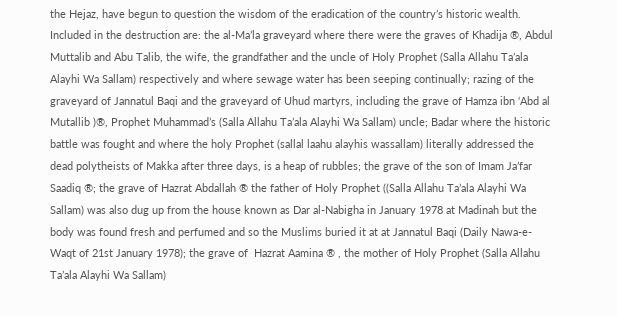the Hejaz, have begun to question the wisdom of the eradication of the country’s historic wealth. Included in the destruction are: the al-Ma’la graveyard where there were the graves of Khadija ®, Abdul Muttalib and Abu Talib, the wife, the grandfather and the uncle of Holy Prophet (Salla Allahu Ta’ala Alayhi Wa Sallam) respectively and where sewage water has been seeping continually; razing of the graveyard of Jannatul Baqi and the graveyard of Uhud martyrs, including the grave of Hamza ibn ‘Abd al Mutallib )®, Prophet Muhammad’s (Salla Allahu Ta’ala Alayhi Wa Sallam) uncle; Badar where the historic battle was fought and where the holy Prophet (sallal laahu alayhis wassallam) literally addressed the dead polytheists of Makka after three days, is a heap of rubbles; the grave of the son of Imam Ja’far Saadiq ®; the grave of Hazrat Abdallah ® the father of Holy Prophet ((Salla Allahu Ta’ala Alayhi Wa Sallam) was also dug up from the house known as Dar al-Nabigha in January 1978 at Madinah but the body was found fresh and perfumed and so the Muslims buried it at at Jannatul Baqi (Daily Nawa-e-Waqt of 21st January 1978); the grave of  Hazrat Aamina ® , the mother of Holy Prophet (Salla Allahu Ta’ala Alayhi Wa Sallam)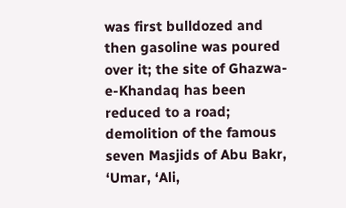was first bulldozed and then gasoline was poured over it; the site of Ghazwa-e-Khandaq has been reduced to a road; demolition of the famous seven Masjids of Abu Bakr, ‘Umar, ‘Ali,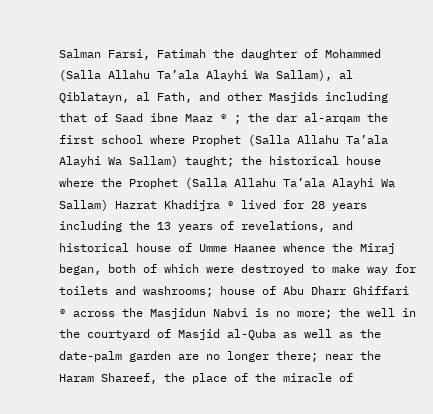Salman Farsi, Fatimah the daughter of Mohammed (Salla Allahu Ta’ala Alayhi Wa Sallam), al Qiblatayn, al Fath, and other Masjids including that of Saad ibne Maaz ® ; the dar al-arqam the first school where Prophet (Salla Allahu Ta’ala Alayhi Wa Sallam) taught; the historical house where the Prophet (Salla Allahu Ta’ala Alayhi Wa Sallam) Hazrat Khadijra ® lived for 28 years including the 13 years of revelations, and historical house of Umme Haanee whence the Miraj began, both of which were destroyed to make way for toilets and washrooms; house of Abu Dharr Ghiffari ® across the Masjidun Nabvi is no more; the well in the courtyard of Masjid al-Quba as well as the date-palm garden are no longer there; near the Haram Shareef, the place of the miracle of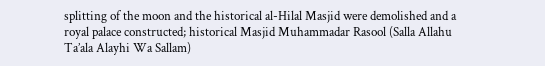splitting of the moon and the historical al-Hilal Masjid were demolished and a royal palace constructed; historical Masjid Muhammadar Rasool (Salla Allahu Ta’ala Alayhi Wa Sallam)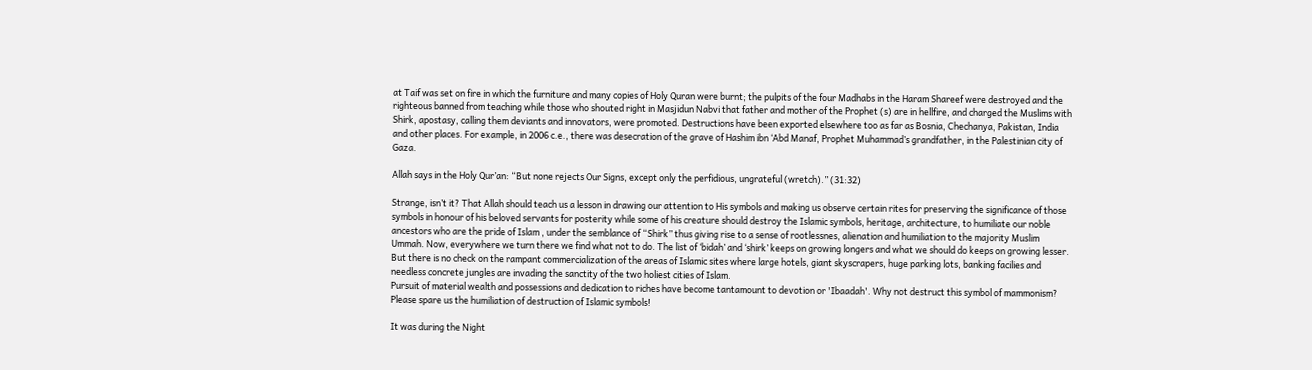at Taif was set on fire in which the furniture and many copies of Holy Quran were burnt; the pulpits of the four Madhabs in the Haram Shareef were destroyed and the righteous banned from teaching while those who shouted right in Masjidun Nabvi that father and mother of the Prophet (s) are in hellfire, and charged the Muslims with Shirk, apostasy, calling them deviants and innovators, were promoted. Destructions have been exported elsewhere too as far as Bosnia, Chechanya, Pakistan, India and other places. For example, in 2006 c.e., there was desecration of the grave of Hashim ibn ‘Abd Manaf, Prophet Muhammad’s grandfather, in the Palestinian city of Gaza.

Allah says in the Holy Qur’an: “But none rejects Our Signs, except only the perfidious, ungrateful (wretch).” (31:32)

Strange, isn’t it? That Allah should teach us a lesson in drawing our attention to His symbols and making us observe certain rites for preserving the significance of those symbols in honour of his beloved servants for posterity while some of his creature should destroy the Islamic symbols, heritage, architecture, to humiliate our noble ancestors who are the pride of Islam , under the semblance of “Shirk” thus giving rise to a sense of rootlessnes, alienation and humiliation to the majority Muslim Ummah. Now, everywhere we turn there we find what not to do. The list of ‘bidah’ and ‘shirk’ keeps on growing longers and what we should do keeps on growing lesser. But there is no check on the rampant commercialization of the areas of Islamic sites where large hotels, giant skyscrapers, huge parking lots, banking facilies and needless concrete jungles are invading the sanctity of the two holiest cities of Islam.
Pursuit of material wealth and possessions and dedication to riches have become tantamount to devotion or 'Ibaadah'. Why not destruct this symbol of mammonism? Please spare us the humiliation of destruction of Islamic symbols!

It was during the Night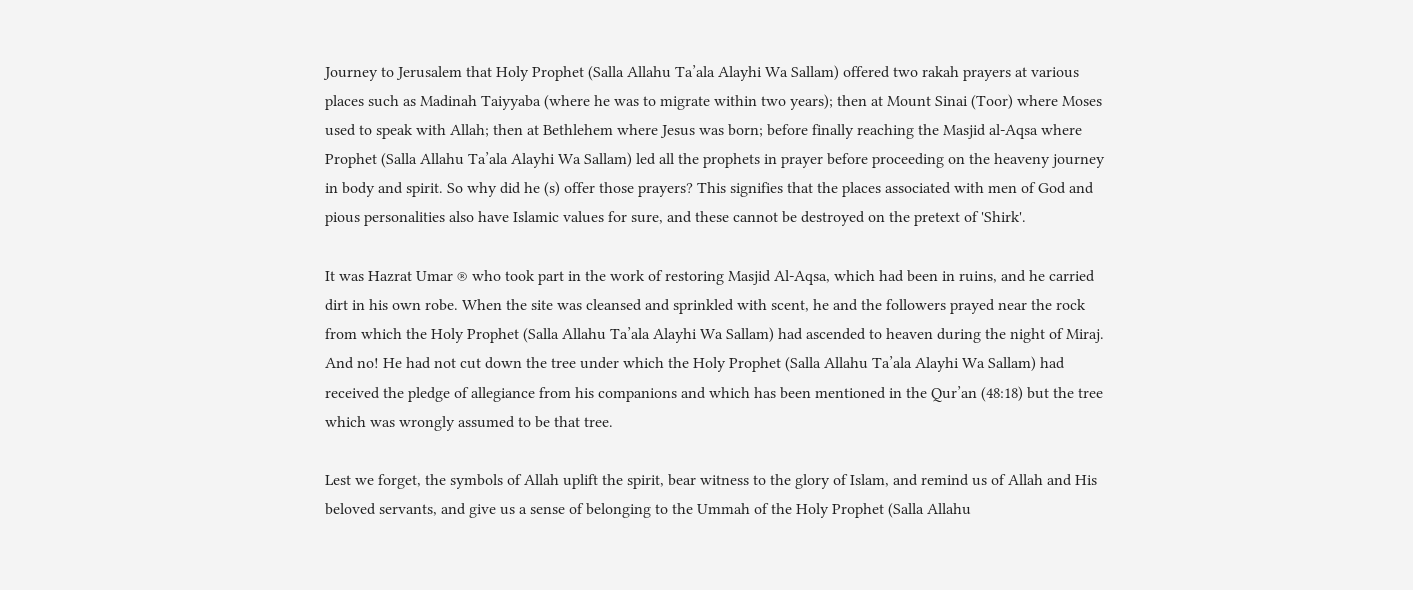Journey to Jerusalem that Holy Prophet (Salla Allahu Ta’ala Alayhi Wa Sallam) offered two rakah prayers at various places such as Madinah Taiyyaba (where he was to migrate within two years); then at Mount Sinai (Toor) where Moses used to speak with Allah; then at Bethlehem where Jesus was born; before finally reaching the Masjid al-Aqsa where Prophet (Salla Allahu Ta’ala Alayhi Wa Sallam) led all the prophets in prayer before proceeding on the heaveny journey in body and spirit. So why did he (s) offer those prayers? This signifies that the places associated with men of God and pious personalities also have Islamic values for sure, and these cannot be destroyed on the pretext of 'Shirk'.

It was Hazrat Umar ® who took part in the work of restoring Masjid Al-Aqsa, which had been in ruins, and he carried dirt in his own robe. When the site was cleansed and sprinkled with scent, he and the followers prayed near the rock from which the Holy Prophet (Salla Allahu Ta’ala Alayhi Wa Sallam) had ascended to heaven during the night of Miraj. And no! He had not cut down the tree under which the Holy Prophet (Salla Allahu Ta’ala Alayhi Wa Sallam) had received the pledge of allegiance from his companions and which has been mentioned in the Qur’an (48:18) but the tree which was wrongly assumed to be that tree.

Lest we forget, the symbols of Allah uplift the spirit, bear witness to the glory of Islam, and remind us of Allah and His beloved servants, and give us a sense of belonging to the Ummah of the Holy Prophet (Salla Allahu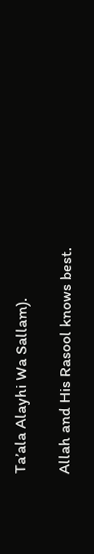Ta’ala Alayhi Wa Sallam).

Allah and His Rasool knows best.